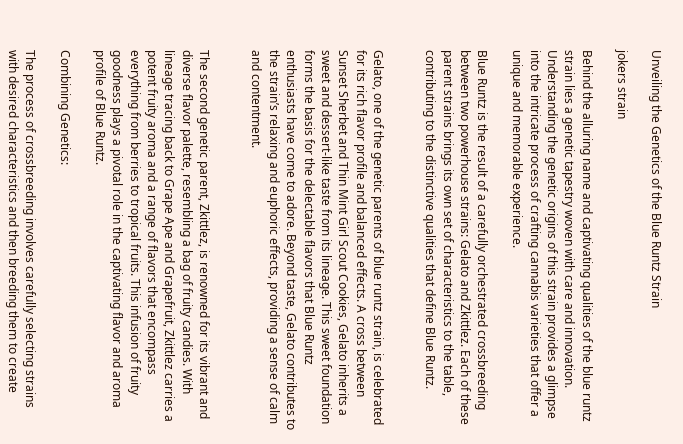Unveiling the Genetics of the Blue Runtz Strain

jokers strain

Behind the alluring name and captivating qualities of the blue runtz strain lies a genetic tapestry woven with care and innovation. Understanding the genetic origins of this strain provides a glimpse into the intricate process of crafting cannabis varieties that offer a unique and memorable experience.

Blue Runtz is the result of a carefully orchestrated crossbreeding between two powerhouse strains: Gelato and Zkittlez. Each of these parent strains brings its own set of characteristics to the table, contributing to the distinctive qualities that define Blue Runtz.


Gelato, one of the genetic parents of blue runtz strain, is celebrated for its rich flavor profile and balanced effects. A cross between Sunset Sherbet and Thin Mint Girl Scout Cookies, Gelato inherits a sweet and dessert-like taste from its lineage. This sweet foundation forms the basis for the delectable flavors that Blue Runtz enthusiasts have come to adore. Beyond taste, Gelato contributes to the strain’s relaxing and euphoric effects, providing a sense of calm and contentment.


The second genetic parent, Zkittlez, is renowned for its vibrant and diverse flavor palette, resembling a bag of fruity candies. With lineage tracing back to Grape Ape and Grapefruit, Zkittlez carries a potent fruity aroma and a range of flavors that encompass everything from berries to tropical fruits. This infusion of fruity goodness plays a pivotal role in the captivating flavor and aroma profile of Blue Runtz.

Combining Genetics:

The process of crossbreeding involves carefully selecting strains with desired characteristics and then breeding them to create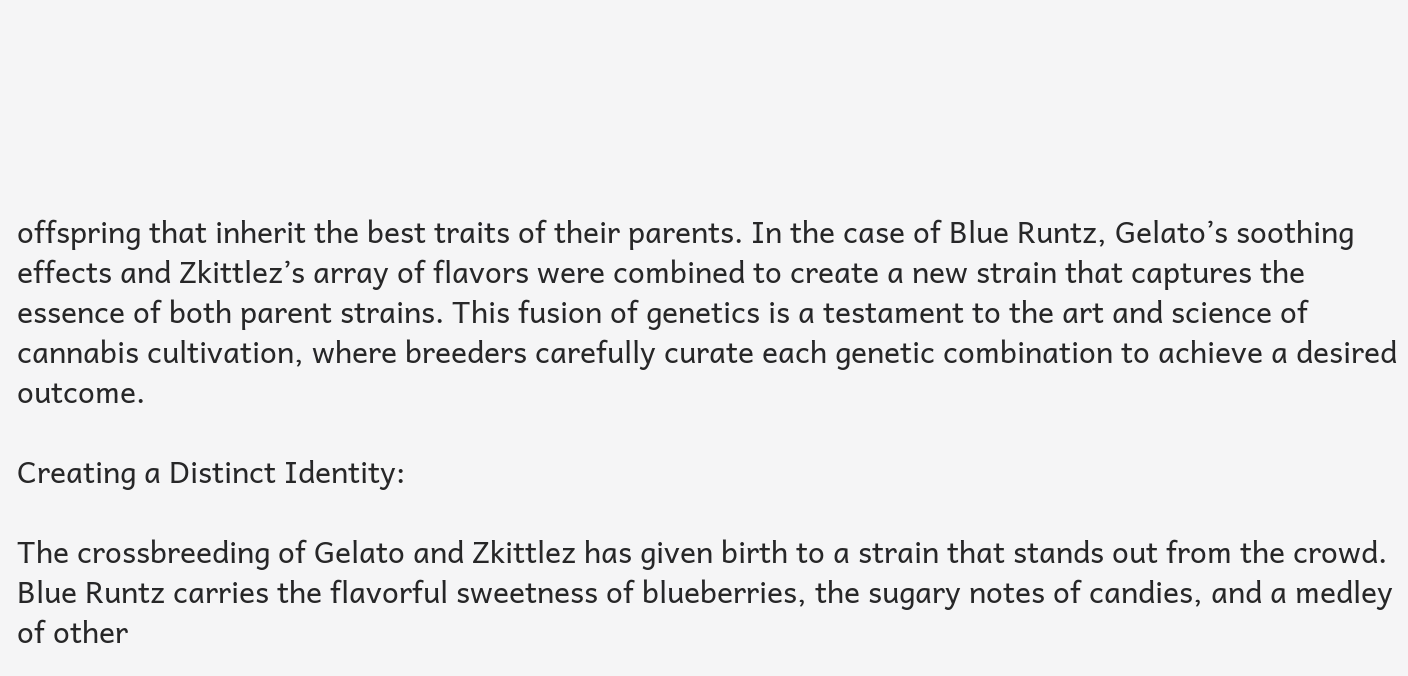offspring that inherit the best traits of their parents. In the case of Blue Runtz, Gelato’s soothing effects and Zkittlez’s array of flavors were combined to create a new strain that captures the essence of both parent strains. This fusion of genetics is a testament to the art and science of cannabis cultivation, where breeders carefully curate each genetic combination to achieve a desired outcome.

Creating a Distinct Identity:

The crossbreeding of Gelato and Zkittlez has given birth to a strain that stands out from the crowd. Blue Runtz carries the flavorful sweetness of blueberries, the sugary notes of candies, and a medley of other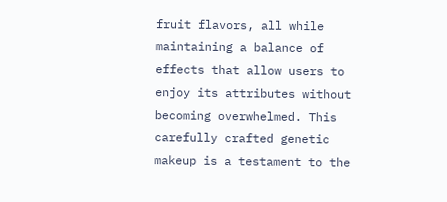fruit flavors, all while maintaining a balance of effects that allow users to enjoy its attributes without becoming overwhelmed. This carefully crafted genetic makeup is a testament to the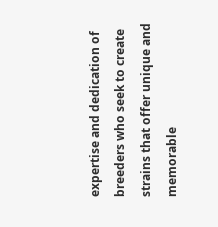expertise and dedication of breeders who seek to create strains that offer unique and memorable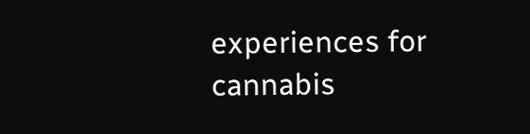experiences for cannabis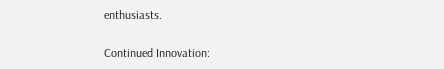enthusiasts.

Continued Innovation: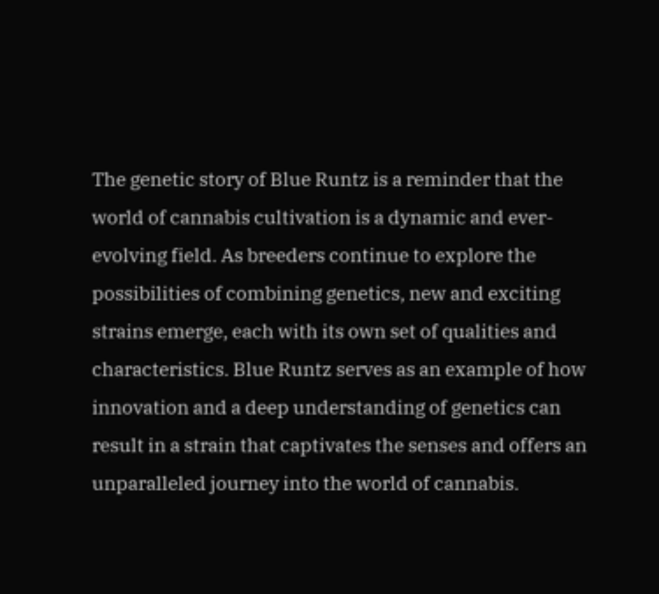The genetic story of Blue Runtz is a reminder that the world of cannabis cultivation is a dynamic and ever-evolving field. As breeders continue to explore the possibilities of combining genetics, new and exciting strains emerge, each with its own set of qualities and characteristics. Blue Runtz serves as an example of how innovation and a deep understanding of genetics can result in a strain that captivates the senses and offers an unparalleled journey into the world of cannabis.